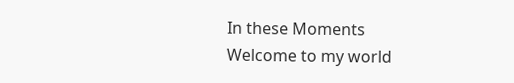In these Moments
Welcome to my world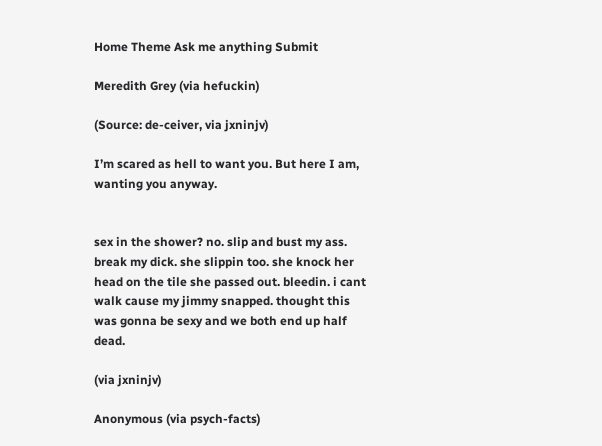Home Theme Ask me anything Submit

Meredith Grey (via hefuckin)

(Source: de-ceiver, via jxninjv)

I’m scared as hell to want you. But here I am, wanting you anyway.


sex in the shower? no. slip and bust my ass. break my dick. she slippin too. she knock her head on the tile she passed out. bleedin. i cant walk cause my jimmy snapped. thought this was gonna be sexy and we both end up half dead.

(via jxninjv)

Anonymous (via psych-facts)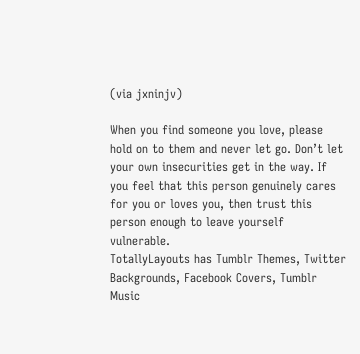(via jxninjv)

When you find someone you love, please hold on to them and never let go. Don’t let your own insecurities get in the way. If you feel that this person genuinely cares for you or loves you, then trust this person enough to leave yourself vulnerable.
TotallyLayouts has Tumblr Themes, Twitter Backgrounds, Facebook Covers, Tumblr Music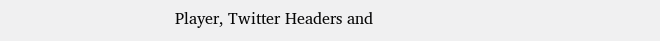Player, Twitter Headers and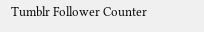Tumblr Follower Counter